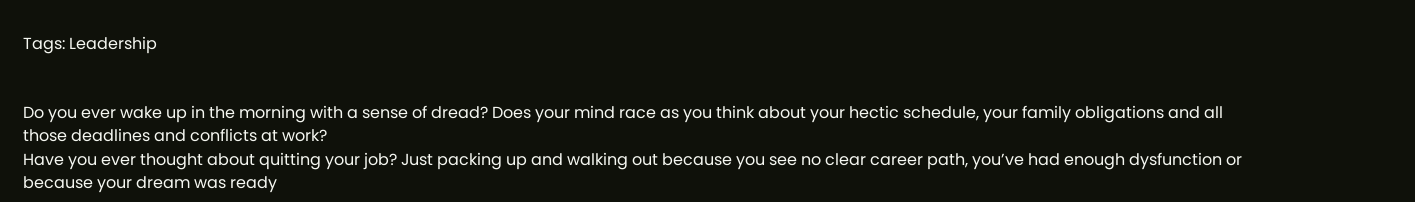Tags: Leadership


Do you ever wake up in the morning with a sense of dread? Does your mind race as you think about your hectic schedule, your family obligations and all those deadlines and conflicts at work?
Have you ever thought about quitting your job? Just packing up and walking out because you see no clear career path, you’ve had enough dysfunction or because your dream was ready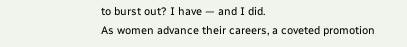to burst out? I have — and I did.
As women advance their careers, a coveted promotion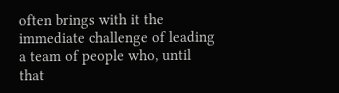often brings with it the immediate challenge of leading a team of people who, until that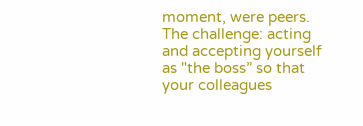moment, were peers. The challenge: acting and accepting yourself as "the boss” so that your colleagues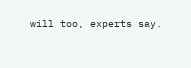will too, experts say.